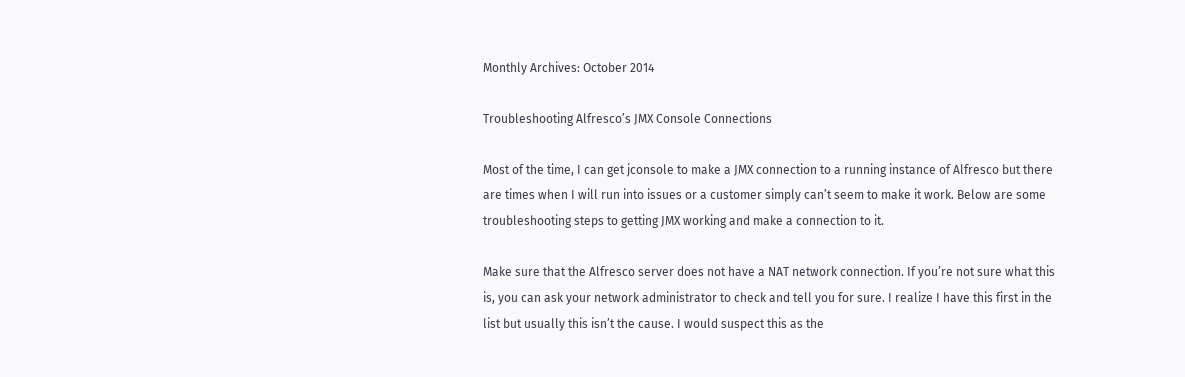Monthly Archives: October 2014

Troubleshooting Alfresco’s JMX Console Connections

Most of the time, I can get jconsole to make a JMX connection to a running instance of Alfresco but there are times when I will run into issues or a customer simply can’t seem to make it work. Below are some troubleshooting steps to getting JMX working and make a connection to it.

Make sure that the Alfresco server does not have a NAT network connection. If you’re not sure what this is, you can ask your network administrator to check and tell you for sure. I realize I have this first in the list but usually this isn’t the cause. I would suspect this as the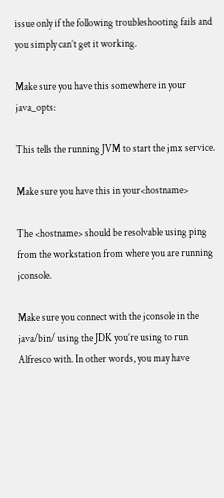issue only if the following troubleshooting fails and you simply can’t get it working.

Make sure you have this somewhere in your java_opts:

This tells the running JVM to start the jmx service.

Make sure you have this in your<hostname>

The <hostname> should be resolvable using ping from the workstation from where you are running jconsole.

Make sure you connect with the jconsole in the java/bin/ using the JDK you’re using to run Alfresco with. In other words, you may have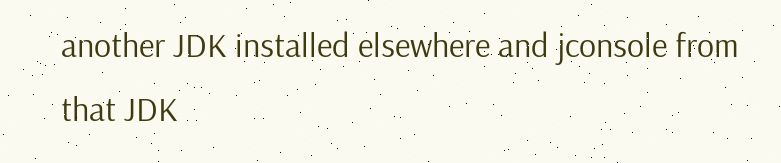another JDK installed elsewhere and jconsole from that JDK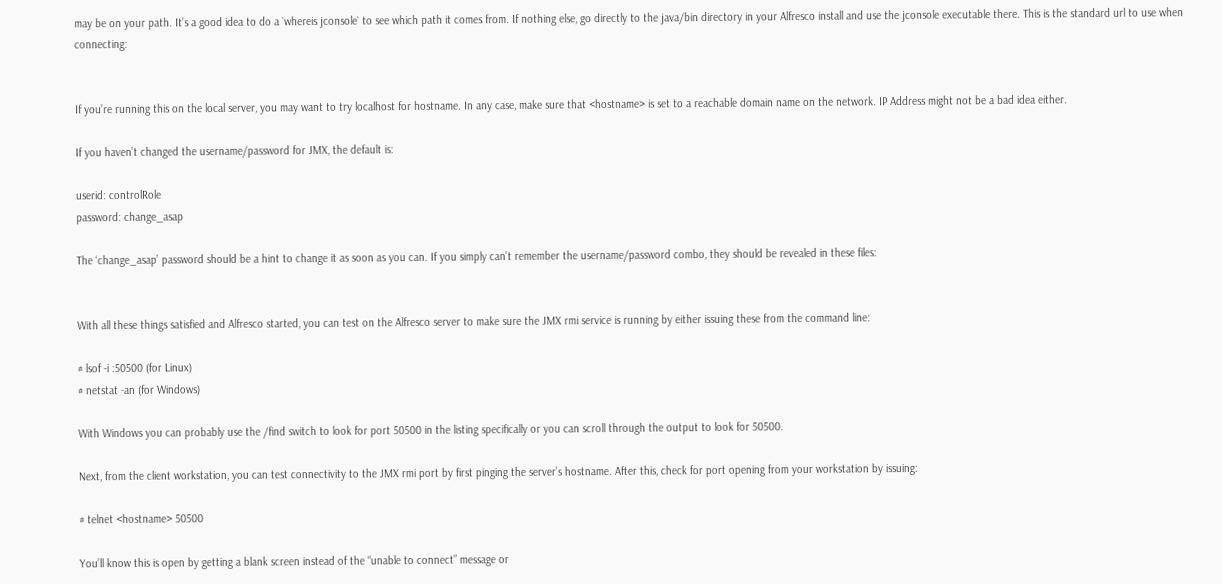may be on your path. It’s a good idea to do a `whereis jconsole` to see which path it comes from. If nothing else, go directly to the java/bin directory in your Alfresco install and use the jconsole executable there. This is the standard url to use when connecting:


If you’re running this on the local server, you may want to try localhost for hostname. In any case, make sure that <hostname> is set to a reachable domain name on the network. IP Address might not be a bad idea either.

If you haven’t changed the username/password for JMX, the default is:

userid: controlRole
password: change_asap

The ‘change_asap’ password should be a hint to change it as soon as you can. If you simply can’t remember the username/password combo, they should be revealed in these files:


With all these things satisfied and Alfresco started, you can test on the Alfresco server to make sure the JMX rmi service is running by either issuing these from the command line:

# lsof -i :50500 (for Linux)
# netstat -an (for Windows)

With Windows you can probably use the /find switch to look for port 50500 in the listing specifically or you can scroll through the output to look for 50500.

Next, from the client workstation, you can test connectivity to the JMX rmi port by first pinging the server’s hostname. After this, check for port opening from your workstation by issuing:

# telnet <hostname> 50500

You’ll know this is open by getting a blank screen instead of the “unable to connect” message or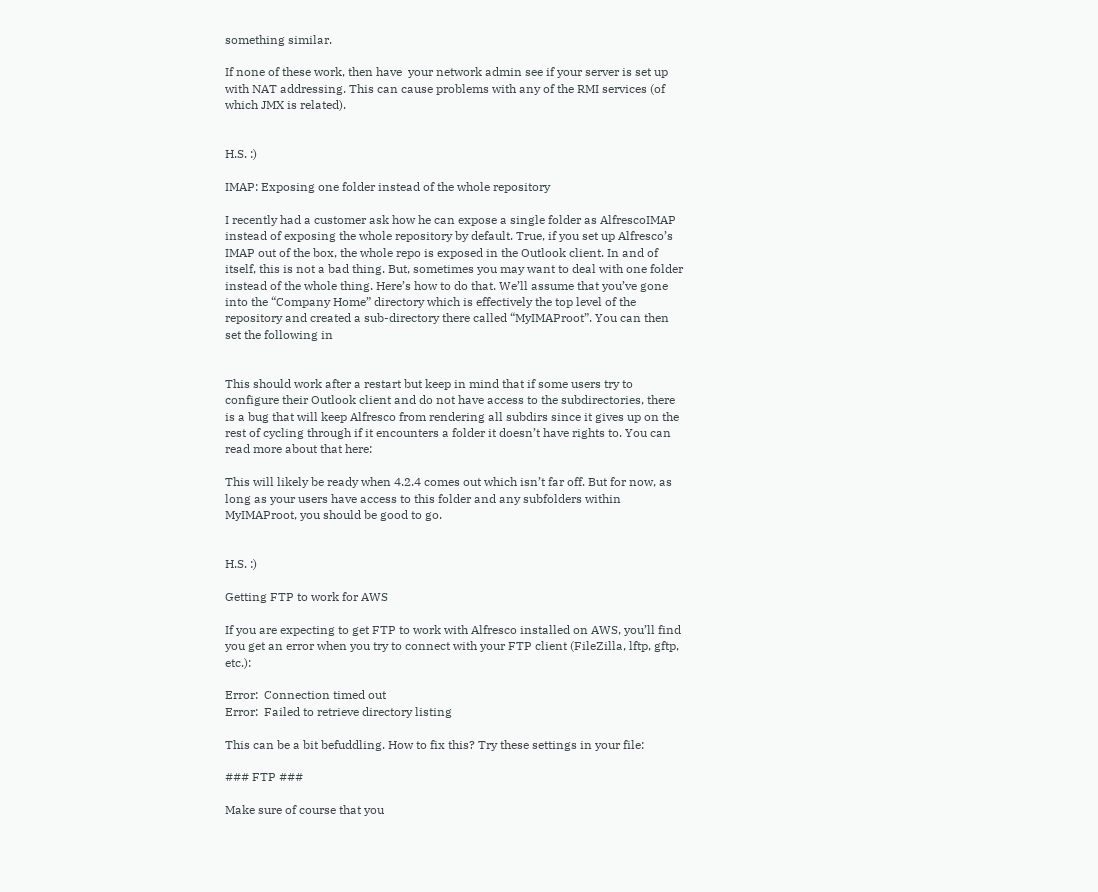something similar.

If none of these work, then have  your network admin see if your server is set up with NAT addressing. This can cause problems with any of the RMI services (of which JMX is related).


H.S. :)

IMAP: Exposing one folder instead of the whole repository

I recently had a customer ask how he can expose a single folder as AlfrescoIMAP instead of exposing the whole repository by default. True, if you set up Alfresco’s IMAP out of the box, the whole repo is exposed in the Outlook client. In and of itself, this is not a bad thing. But, sometimes you may want to deal with one folder instead of the whole thing. Here’s how to do that. We’ll assume that you’ve gone into the “Company Home” directory which is effectively the top level of the repository and created a sub-directory there called “MyIMAProot”. You can then set the following in


This should work after a restart but keep in mind that if some users try to configure their Outlook client and do not have access to the subdirectories, there is a bug that will keep Alfresco from rendering all subdirs since it gives up on the rest of cycling through if it encounters a folder it doesn’t have rights to. You can read more about that here:

This will likely be ready when 4.2.4 comes out which isn’t far off. But for now, as long as your users have access to this folder and any subfolders within MyIMAProot, you should be good to go.


H.S. :)

Getting FTP to work for AWS

If you are expecting to get FTP to work with Alfresco installed on AWS, you’ll find you get an error when you try to connect with your FTP client (FileZilla, lftp, gftp, etc.):

Error:  Connection timed out
Error:  Failed to retrieve directory listing

This can be a bit befuddling. How to fix this? Try these settings in your file:

### FTP ###

Make sure of course that you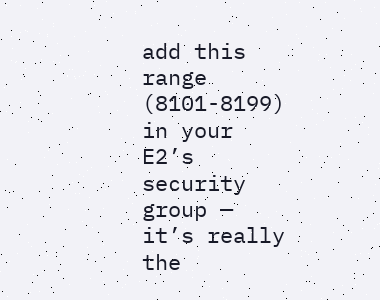add this range (8101-8199) in your E2’s security group — it’s really the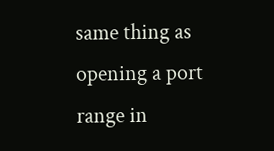same thing as opening a port range in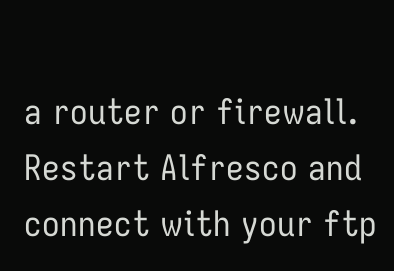a router or firewall. Restart Alfresco and connect with your ftp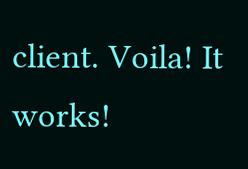client. Voila! It works!